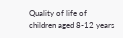Quality of life of children aged 8-12 years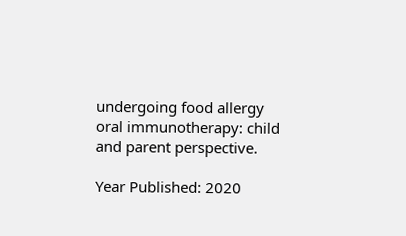undergoing food allergy oral immunotherapy: child and parent perspective.

Year Published: 2020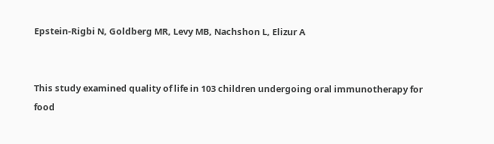Epstein-Rigbi N, Goldberg MR, Levy MB, Nachshon L, Elizur A


This study examined quality of life in 103 children undergoing oral immunotherapy for food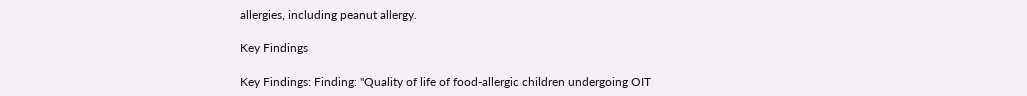allergies, including peanut allergy.

Key Findings

Key Findings: Finding: "Quality of life of food-allergic children undergoing OIT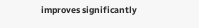improves significantly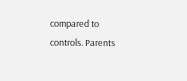compared to controls. Parents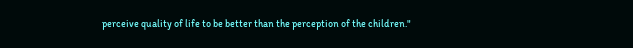perceive quality of life to be better than the perception of the children."